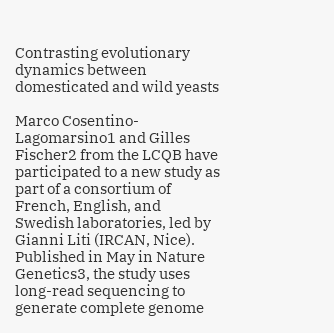Contrasting evolutionary dynamics between domesticated and wild yeasts

Marco Cosentino-Lagomarsino1 and Gilles Fischer2 from the LCQB have participated to a new study as part of a consortium of French, English, and Swedish laboratories, led by Gianni Liti (IRCAN, Nice). Published in May in Nature Genetics3, the study uses long-read sequencing to generate complete genome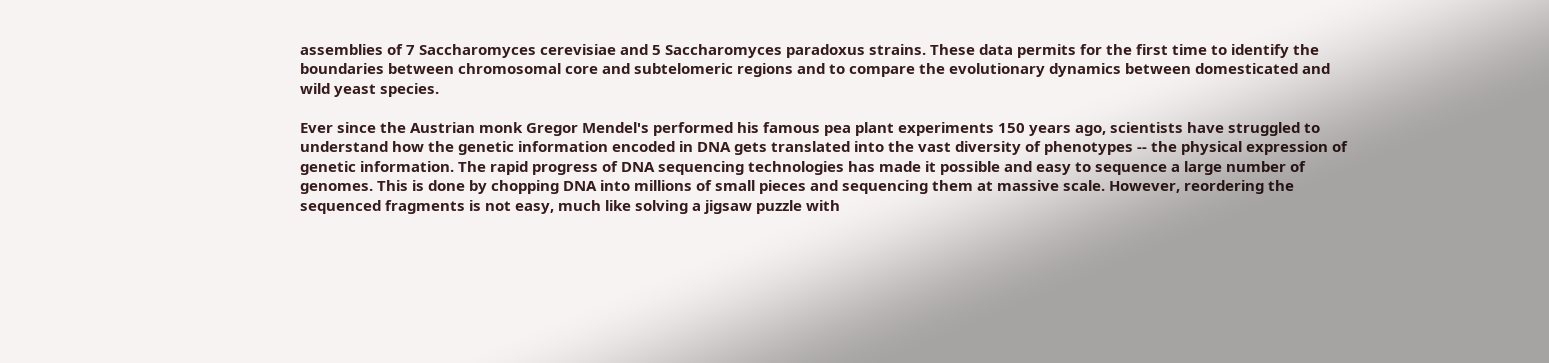assemblies of 7 Saccharomyces cerevisiae and 5 Saccharomyces paradoxus strains. These data permits for the first time to identify the boundaries between chromosomal core and subtelomeric regions and to compare the evolutionary dynamics between domesticated and wild yeast species.

Ever since the Austrian monk Gregor Mendel's performed his famous pea plant experiments 150 years ago, scientists have struggled to understand how the genetic information encoded in DNA gets translated into the vast diversity of phenotypes -- the physical expression of genetic information. The rapid progress of DNA sequencing technologies has made it possible and easy to sequence a large number of genomes. This is done by chopping DNA into millions of small pieces and sequencing them at massive scale. However, reordering the sequenced fragments is not easy, much like solving a jigsaw puzzle with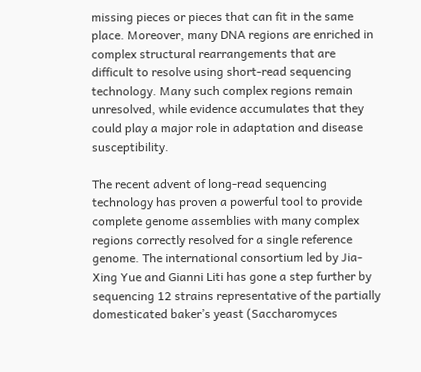missing pieces or pieces that can fit in the same place. Moreover, many DNA regions are enriched in complex structural rearrangements that are difficult to resolve using short-read sequencing technology. Many such complex regions remain unresolved, while evidence accumulates that they could play a major role in adaptation and disease susceptibility.

The recent advent of long-read sequencing technology has proven a powerful tool to provide complete genome assemblies with many complex regions correctly resolved for a single reference genome. The international consortium led by Jia-Xing Yue and Gianni Liti has gone a step further by sequencing 12 strains representative of the partially domesticated baker’s yeast (Saccharomyces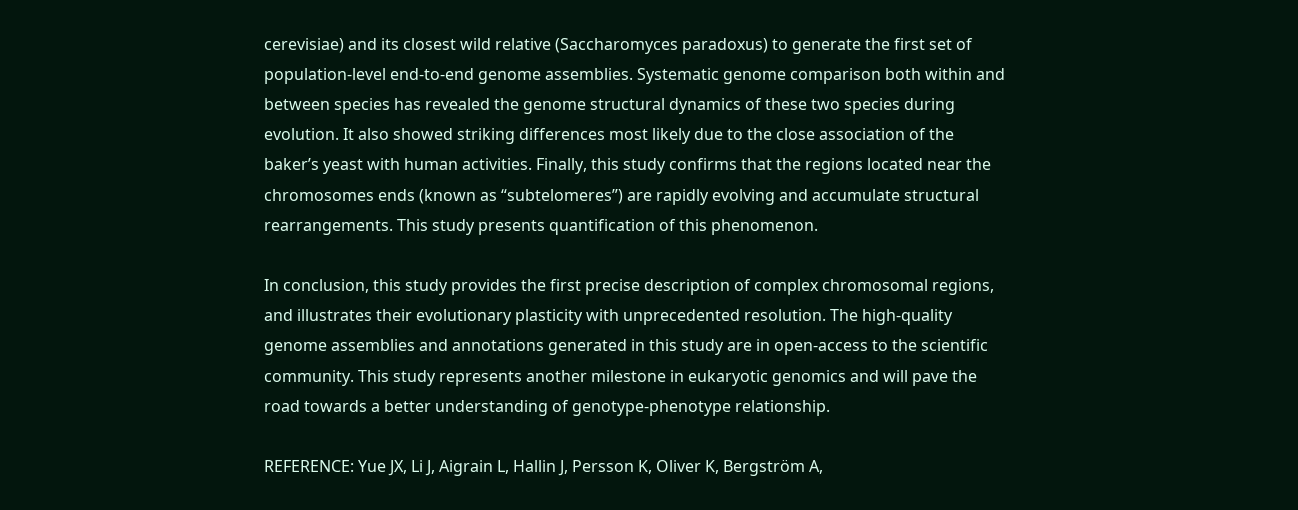cerevisiae) and its closest wild relative (Saccharomyces paradoxus) to generate the first set of population-level end-to-end genome assemblies. Systematic genome comparison both within and between species has revealed the genome structural dynamics of these two species during evolution. It also showed striking differences most likely due to the close association of the baker’s yeast with human activities. Finally, this study confirms that the regions located near the chromosomes ends (known as “subtelomeres”) are rapidly evolving and accumulate structural rearrangements. This study presents quantification of this phenomenon.

In conclusion, this study provides the first precise description of complex chromosomal regions, and illustrates their evolutionary plasticity with unprecedented resolution. The high-quality genome assemblies and annotations generated in this study are in open-access to the scientific community. This study represents another milestone in eukaryotic genomics and will pave the road towards a better understanding of genotype-phenotype relationship.

REFERENCE: Yue JX, Li J, Aigrain L, Hallin J, Persson K, Oliver K, Bergström A,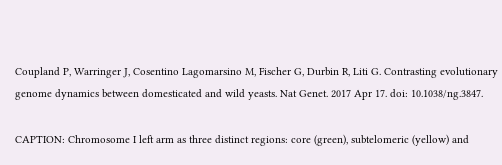Coupland P, Warringer J, Cosentino Lagomarsino M, Fischer G, Durbin R, Liti G. Contrasting evolutionary genome dynamics between domesticated and wild yeasts. Nat Genet. 2017 Apr 17. doi: 10.1038/ng.3847.

CAPTION: Chromosome I left arm as three distinct regions: core (green), subtelomeric (yellow) and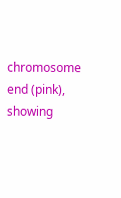chromosome end (pink), showing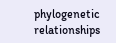phylogenetic relationships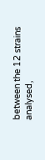between the 12 strains analysed,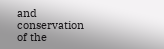and conservation of the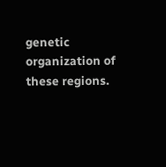genetic organization of these regions.